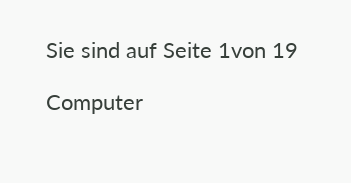Sie sind auf Seite 1von 19

Computer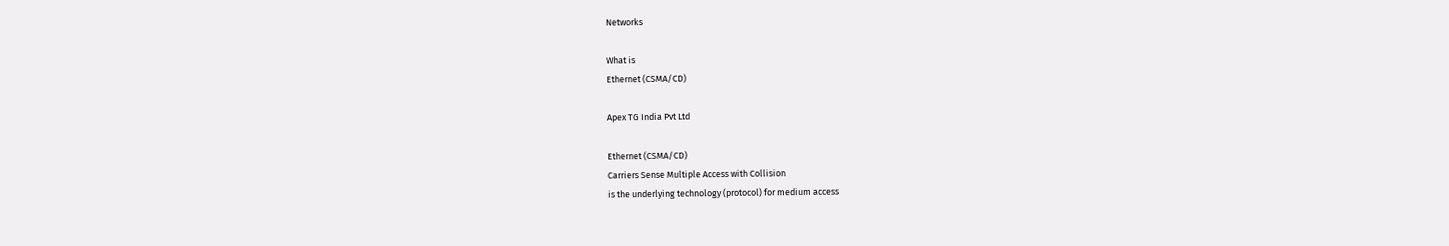Networks

What is
Ethernet (CSMA/CD)

Apex TG India Pvt Ltd

Ethernet (CSMA/CD)
Carriers Sense Multiple Access with Collision
is the underlying technology (protocol) for medium access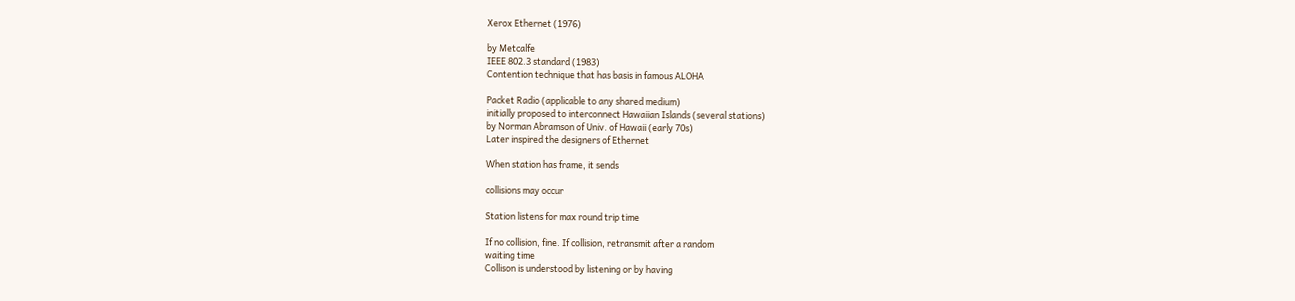Xerox Ethernet (1976)

by Metcalfe
IEEE 802.3 standard (1983)
Contention technique that has basis in famous ALOHA

Packet Radio (applicable to any shared medium)
initially proposed to interconnect Hawaiian Islands (several stations)
by Norman Abramson of Univ. of Hawaii (early 70s)
Later inspired the designers of Ethernet

When station has frame, it sends

collisions may occur

Station listens for max round trip time

If no collision, fine. If collision, retransmit after a random
waiting time
Collison is understood by listening or by having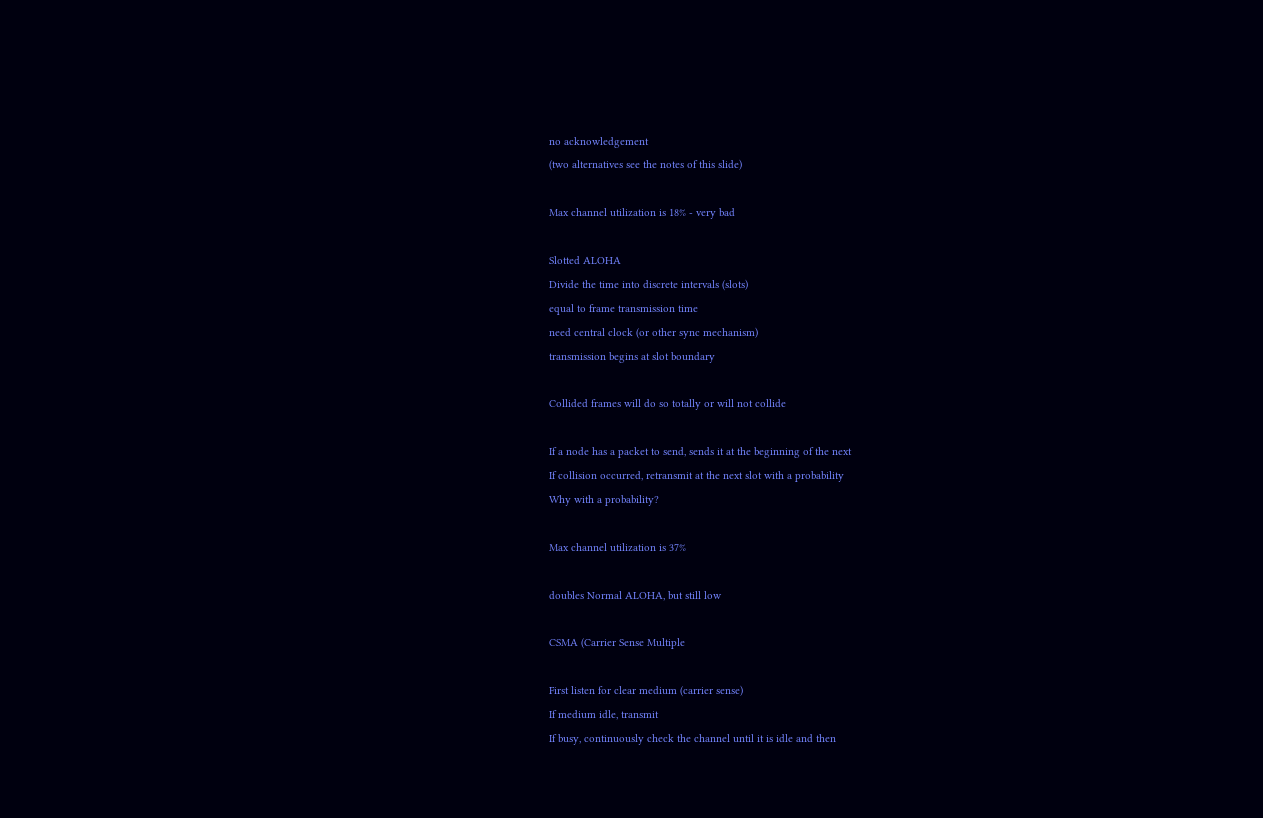no acknowledgement
(two alternatives see the notes of this slide)

Max channel utilization is 18% - very bad

Slotted ALOHA
Divide the time into discrete intervals (slots)
equal to frame transmission time
need central clock (or other sync mechanism)
transmission begins at slot boundary

Collided frames will do so totally or will not collide

If a node has a packet to send, sends it at the beginning of the next
If collision occurred, retransmit at the next slot with a probability
Why with a probability?

Max channel utilization is 37%

doubles Normal ALOHA, but still low

CSMA (Carrier Sense Multiple

First listen for clear medium (carrier sense)
If medium idle, transmit
If busy, continuously check the channel until it is idle and then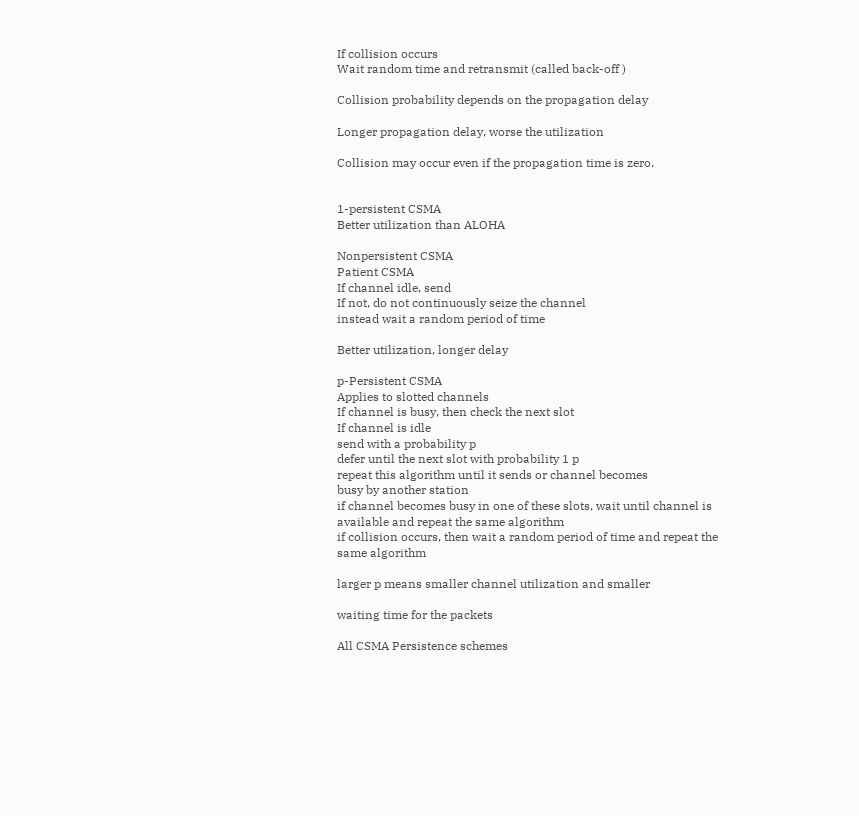If collision occurs
Wait random time and retransmit (called back-off )

Collision probability depends on the propagation delay

Longer propagation delay, worse the utilization

Collision may occur even if the propagation time is zero.


1-persistent CSMA
Better utilization than ALOHA

Nonpersistent CSMA
Patient CSMA
If channel idle, send
If not, do not continuously seize the channel
instead wait a random period of time

Better utilization, longer delay

p-Persistent CSMA
Applies to slotted channels
If channel is busy, then check the next slot
If channel is idle
send with a probability p
defer until the next slot with probability 1 p
repeat this algorithm until it sends or channel becomes
busy by another station
if channel becomes busy in one of these slots, wait until channel is
available and repeat the same algorithm
if collision occurs, then wait a random period of time and repeat the
same algorithm

larger p means smaller channel utilization and smaller

waiting time for the packets

All CSMA Persistence schemes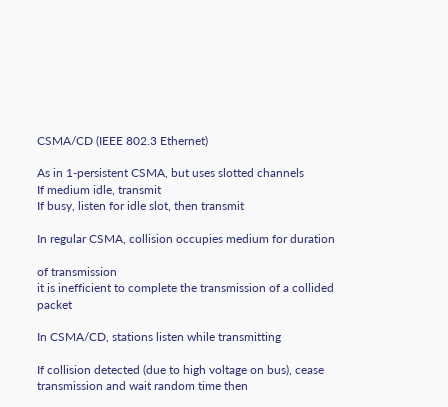CSMA/CD (IEEE 802.3 Ethernet)

As in 1-persistent CSMA, but uses slotted channels
If medium idle, transmit
If busy, listen for idle slot, then transmit

In regular CSMA, collision occupies medium for duration

of transmission
it is inefficient to complete the transmission of a collided packet

In CSMA/CD, stations listen while transmitting

If collision detected (due to high voltage on bus), cease
transmission and wait random time then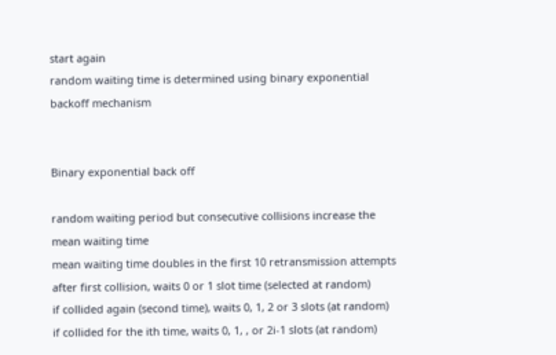start again
random waiting time is determined using binary exponential
backoff mechanism


Binary exponential back off

random waiting period but consecutive collisions increase the
mean waiting time
mean waiting time doubles in the first 10 retransmission attempts
after first collision, waits 0 or 1 slot time (selected at random)
if collided again (second time), waits 0, 1, 2 or 3 slots (at random)
if collided for the ith time, waits 0, 1, , or 2i-1 slots (at random)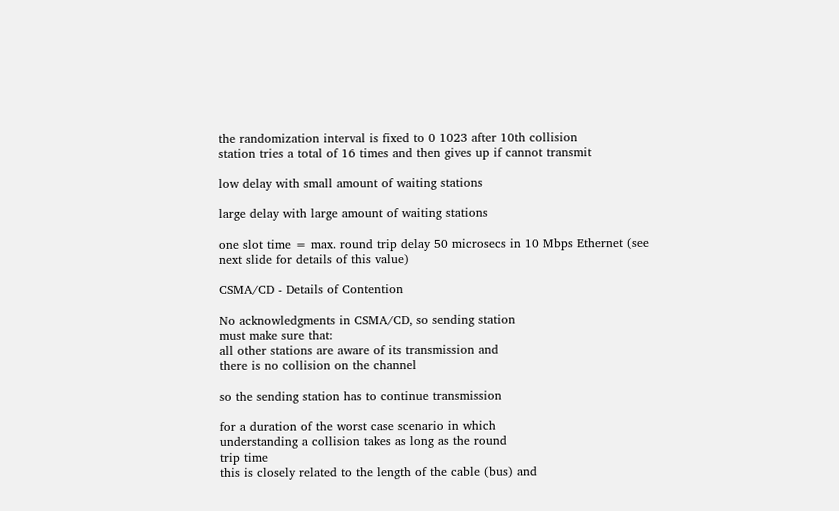the randomization interval is fixed to 0 1023 after 10th collision
station tries a total of 16 times and then gives up if cannot transmit

low delay with small amount of waiting stations

large delay with large amount of waiting stations

one slot time = max. round trip delay 50 microsecs in 10 Mbps Ethernet (see
next slide for details of this value)

CSMA/CD - Details of Contention

No acknowledgments in CSMA/CD, so sending station
must make sure that:
all other stations are aware of its transmission and
there is no collision on the channel

so the sending station has to continue transmission

for a duration of the worst case scenario in which
understanding a collision takes as long as the round
trip time
this is closely related to the length of the cable (bus) and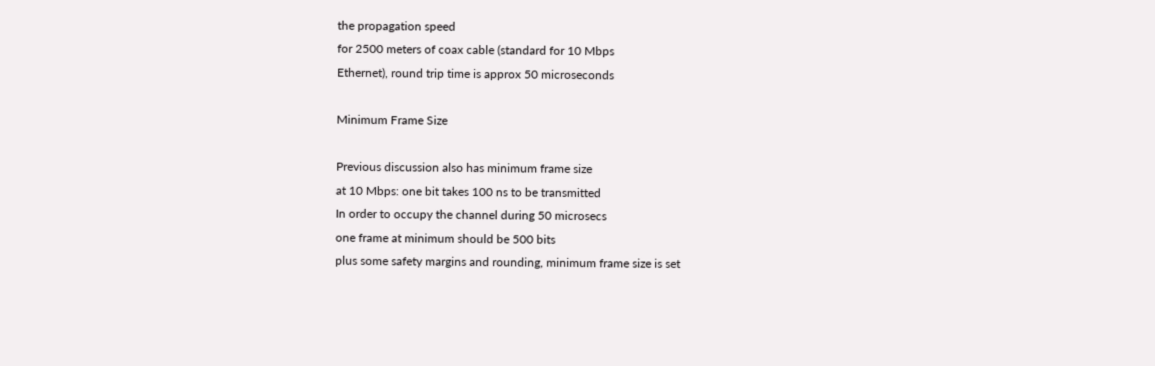the propagation speed
for 2500 meters of coax cable (standard for 10 Mbps
Ethernet), round trip time is approx 50 microseconds

Minimum Frame Size

Previous discussion also has minimum frame size
at 10 Mbps: one bit takes 100 ns to be transmitted
In order to occupy the channel during 50 microsecs
one frame at minimum should be 500 bits
plus some safety margins and rounding, minimum frame size is set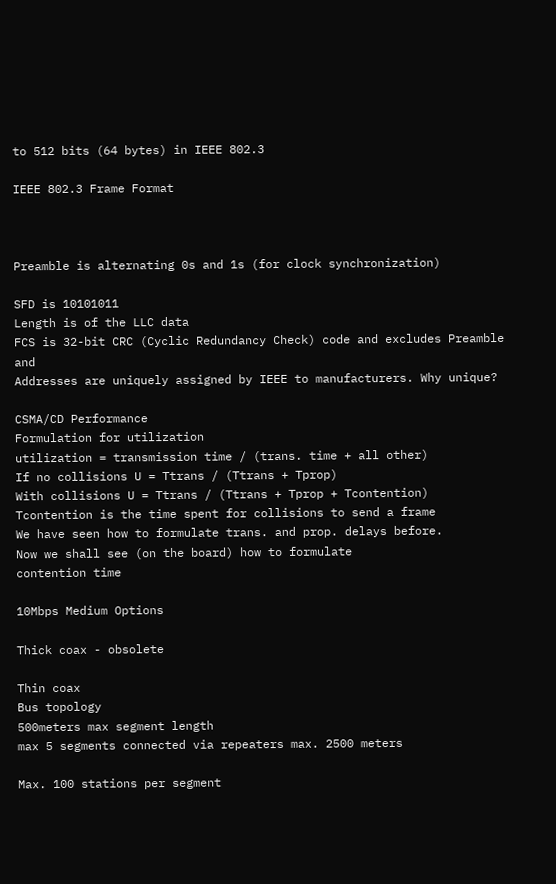to 512 bits (64 bytes) in IEEE 802.3

IEEE 802.3 Frame Format



Preamble is alternating 0s and 1s (for clock synchronization)

SFD is 10101011
Length is of the LLC data
FCS is 32-bit CRC (Cyclic Redundancy Check) code and excludes Preamble and
Addresses are uniquely assigned by IEEE to manufacturers. Why unique?

CSMA/CD Performance
Formulation for utilization
utilization = transmission time / (trans. time + all other)
If no collisions U = Ttrans / (Ttrans + Tprop)
With collisions U = Ttrans / (Ttrans + Tprop + Tcontention)
Tcontention is the time spent for collisions to send a frame
We have seen how to formulate trans. and prop. delays before.
Now we shall see (on the board) how to formulate
contention time

10Mbps Medium Options

Thick coax - obsolete

Thin coax
Bus topology
500meters max segment length
max 5 segments connected via repeaters max. 2500 meters

Max. 100 stations per segment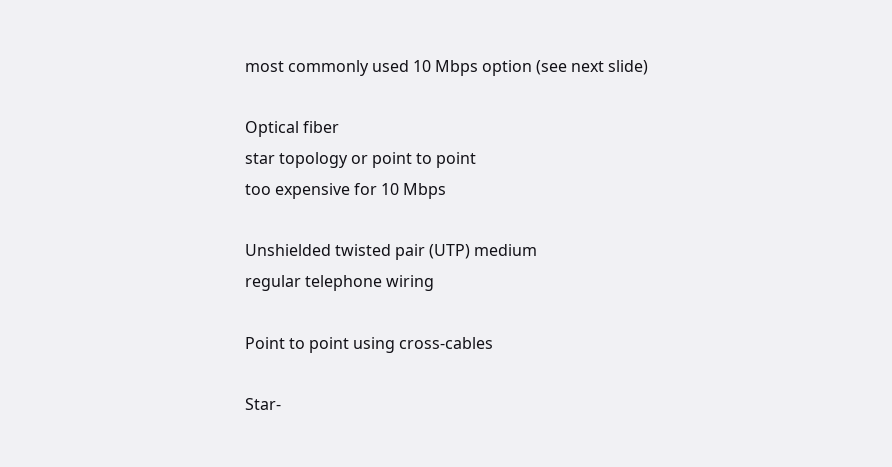most commonly used 10 Mbps option (see next slide)

Optical fiber
star topology or point to point
too expensive for 10 Mbps

Unshielded twisted pair (UTP) medium
regular telephone wiring

Point to point using cross-cables

Star-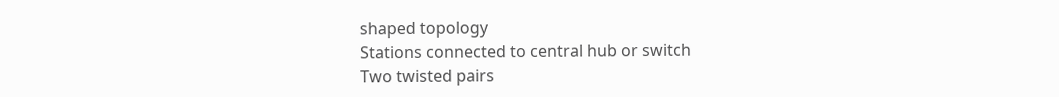shaped topology
Stations connected to central hub or switch
Two twisted pairs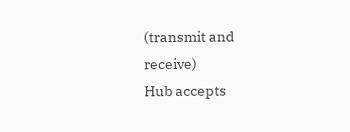(transmit and receive)
Hub accepts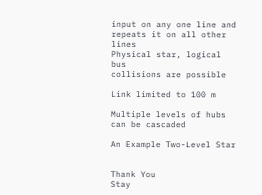input on any one line and repeats it on all other lines
Physical star, logical bus
collisions are possible

Link limited to 100 m

Multiple levels of hubs can be cascaded

An Example Two-Level Star


Thank You
Stay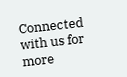Connected with us for more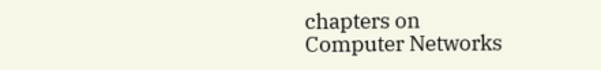chapters on
Computer Networks